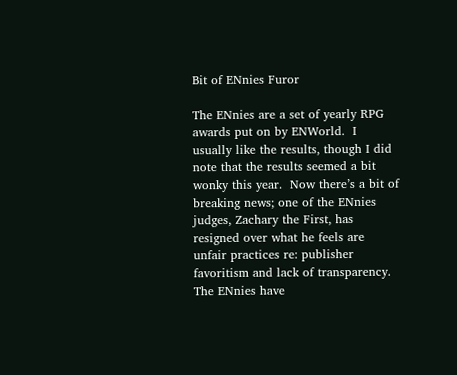Bit of ENnies Furor

The ENnies are a set of yearly RPG awards put on by ENWorld.  I usually like the results, though I did note that the results seemed a bit wonky this year.  Now there’s a bit of breaking news; one of the ENnies judges, Zachary the First, has resigned over what he feels are unfair practices re: publisher favoritism and lack of transparency.   The ENnies have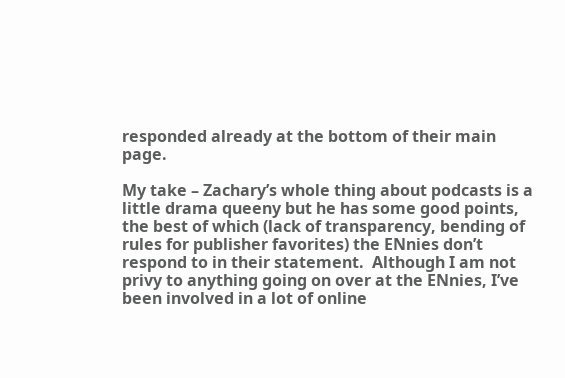responded already at the bottom of their main page.

My take – Zachary’s whole thing about podcasts is a little drama queeny but he has some good points, the best of which (lack of transparency, bending of rules for publisher favorites) the ENnies don’t respond to in their statement.  Although I am not privy to anything going on over at the ENnies, I’ve been involved in a lot of online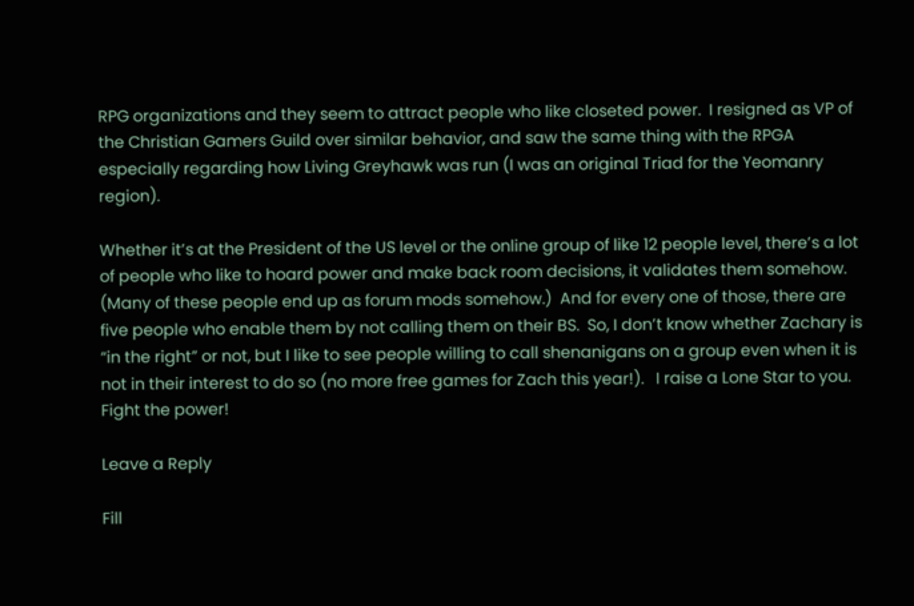RPG organizations and they seem to attract people who like closeted power.  I resigned as VP of the Christian Gamers Guild over similar behavior, and saw the same thing with the RPGA especially regarding how Living Greyhawk was run (I was an original Triad for the Yeomanry region).

Whether it’s at the President of the US level or the online group of like 12 people level, there’s a lot of people who like to hoard power and make back room decisions, it validates them somehow.   (Many of these people end up as forum mods somehow.)  And for every one of those, there are five people who enable them by not calling them on their BS.  So, I don’t know whether Zachary is “in the right” or not, but I like to see people willing to call shenanigans on a group even when it is not in their interest to do so (no more free games for Zach this year!).   I raise a Lone Star to you.  Fight the power!

Leave a Reply

Fill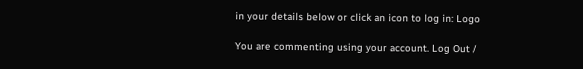in your details below or click an icon to log in: Logo

You are commenting using your account. Log Out /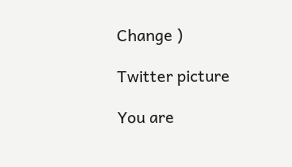Change )

Twitter picture

You are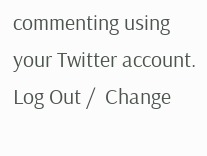commenting using your Twitter account. Log Out /  Change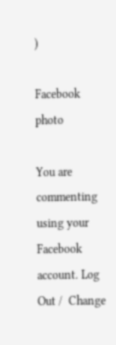)

Facebook photo

You are commenting using your Facebook account. Log Out /  Change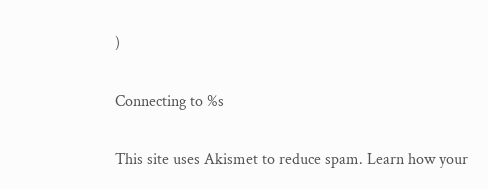)

Connecting to %s

This site uses Akismet to reduce spam. Learn how your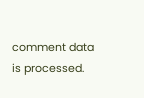comment data is processed.